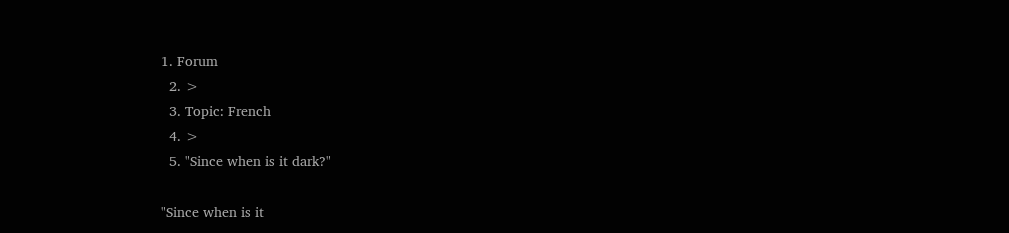1. Forum
  2. >
  3. Topic: French
  4. >
  5. "Since when is it dark?"

"Since when is it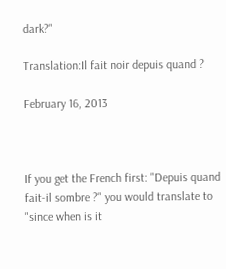dark?"

Translation:Il fait noir depuis quand ?

February 16, 2013



If you get the French first: "Depuis quand fait-il sombre ?" you would translate to "since when is it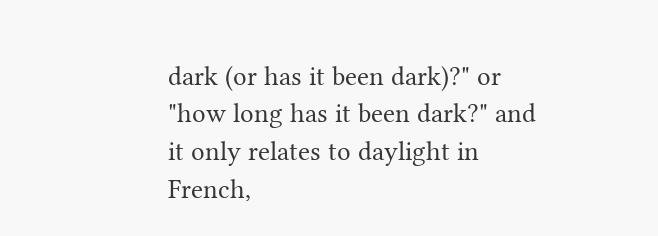dark (or has it been dark)?" or "how long has it been dark?" and it only relates to daylight in French,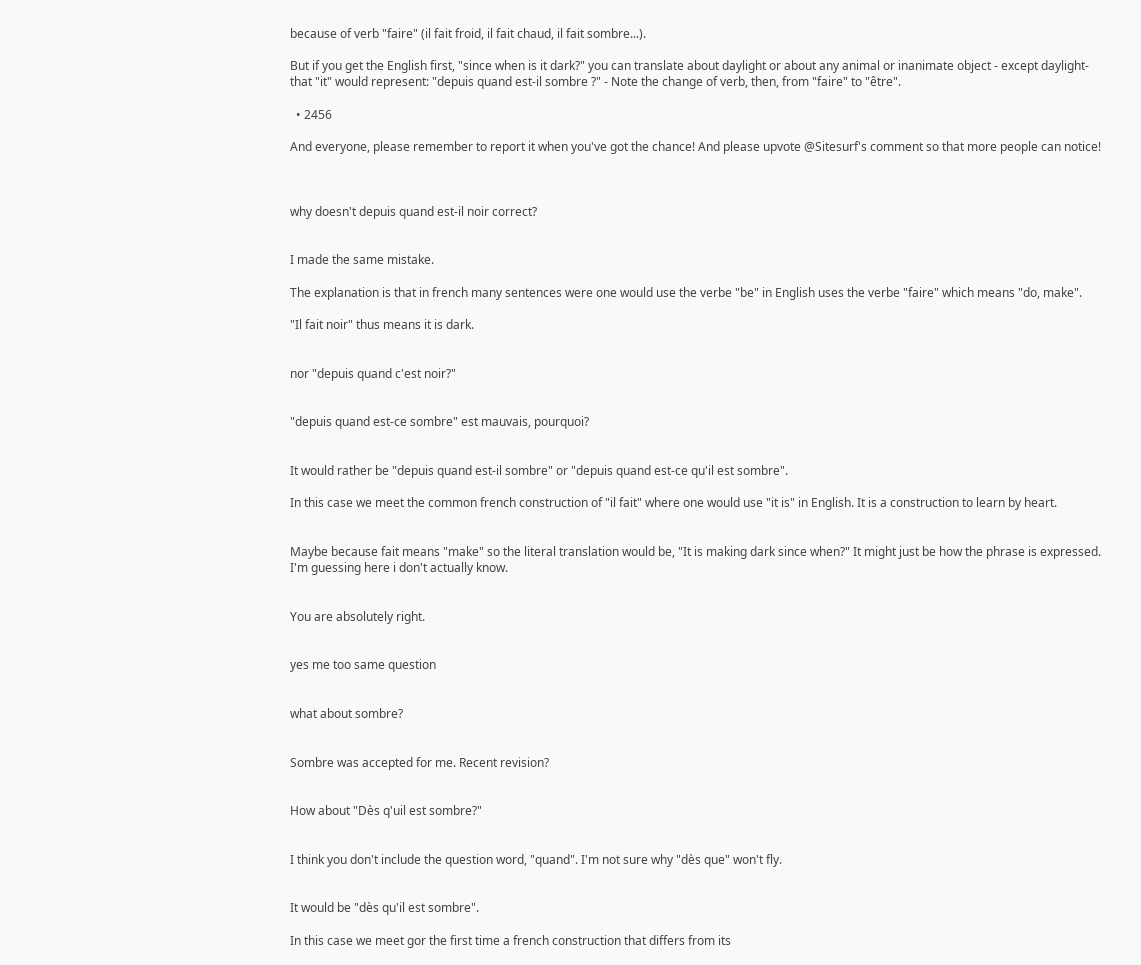because of verb "faire" (il fait froid, il fait chaud, il fait sombre...).

But if you get the English first, "since when is it dark?" you can translate about daylight or about any animal or inanimate object - except daylight- that "it" would represent: "depuis quand est-il sombre ?" - Note the change of verb, then, from "faire" to "être".

  • 2456

And everyone, please remember to report it when you've got the chance! And please upvote @Sitesurf's comment so that more people can notice!



why doesn't depuis quand est-il noir correct?


I made the same mistake.

The explanation is that in french many sentences were one would use the verbe "be" in English uses the verbe "faire" which means "do, make".

"Il fait noir" thus means it is dark.


nor "depuis quand c'est noir?"


"depuis quand est-ce sombre" est mauvais, pourquoi?


It would rather be "depuis quand est-il sombre" or "depuis quand est-ce qu'il est sombre".

In this case we meet the common french construction of "il fait" where one would use "it is" in English. It is a construction to learn by heart.


Maybe because fait means "make" so the literal translation would be, "It is making dark since when?" It might just be how the phrase is expressed. I'm guessing here i don't actually know.


You are absolutely right.


yes me too same question


what about sombre?


Sombre was accepted for me. Recent revision?


How about "Dès q'uil est sombre?"


I think you don't include the question word, "quand". I'm not sure why "dès que" won't fly.


It would be "dès qu'il est sombre".

In this case we meet gor the first time a french construction that differs from its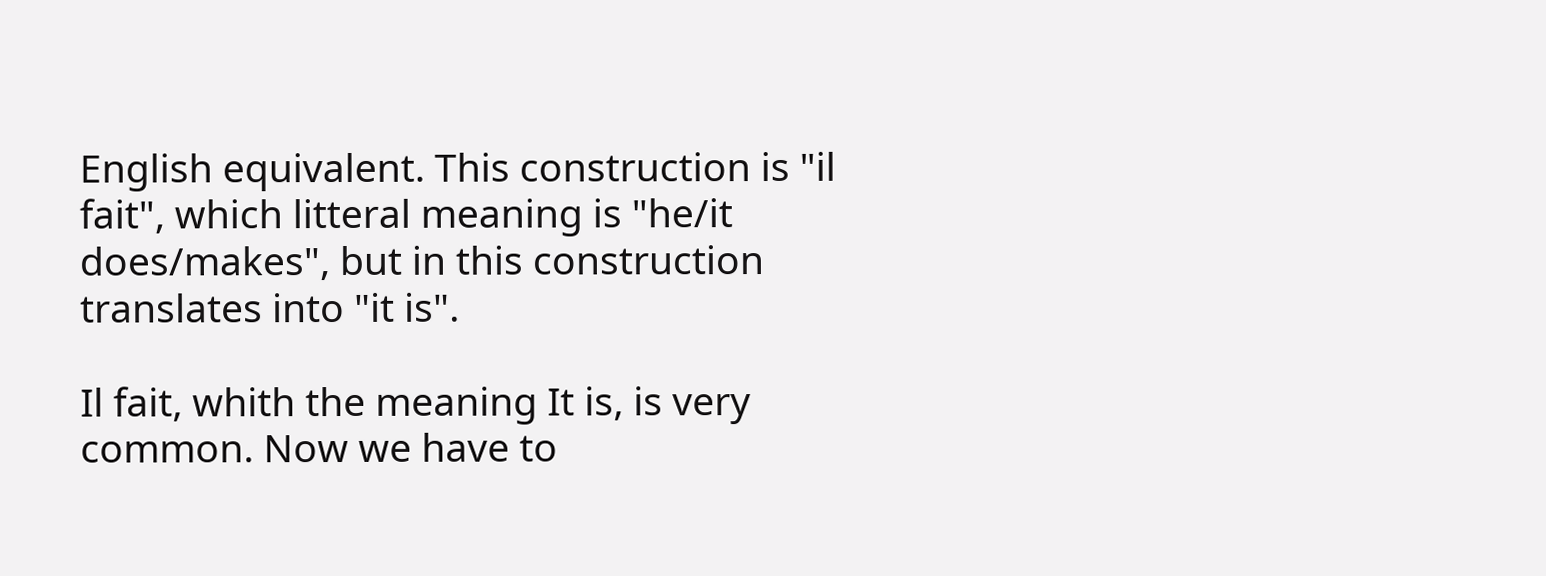English equivalent. This construction is "il fait", which litteral meaning is "he/it does/makes", but in this construction translates into "it is".

Il fait, whith the meaning It is, is very common. Now we have to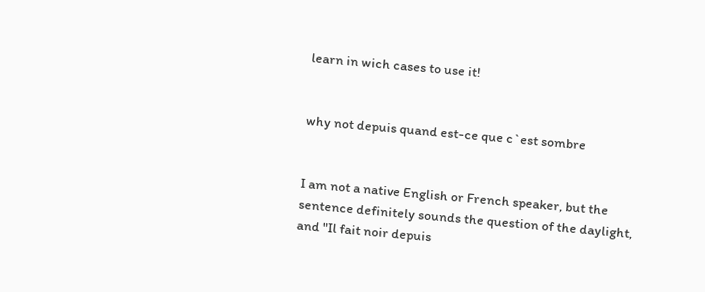learn in wich cases to use it!


why not depuis quand est-ce que c`est sombre


I am not a native English or French speaker, but the sentence definitely sounds the question of the daylight, and "Il fait noir depuis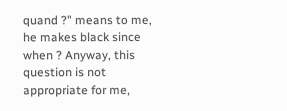quand ?" means to me, he makes black since when ? Anyway, this question is not appropriate for me,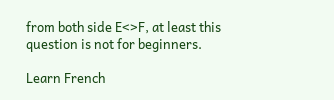from both side E<>F, at least this question is not for beginners.

Learn French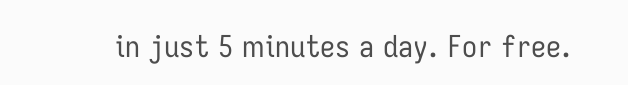in just 5 minutes a day. For free.